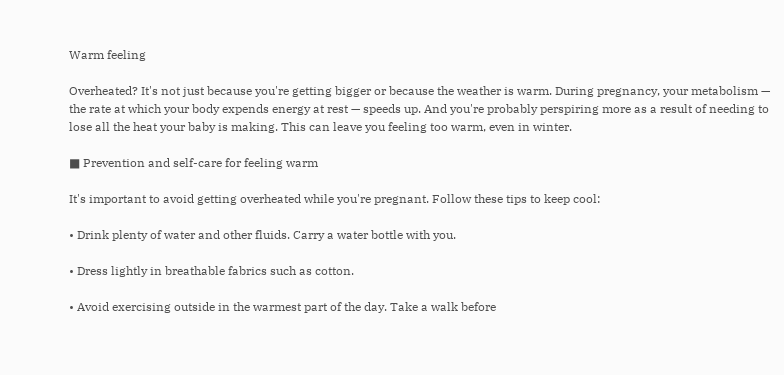Warm feeling

Overheated? It's not just because you're getting bigger or because the weather is warm. During pregnancy, your metabolism — the rate at which your body expends energy at rest — speeds up. And you're probably perspiring more as a result of needing to lose all the heat your baby is making. This can leave you feeling too warm, even in winter.

■ Prevention and self-care for feeling warm

It's important to avoid getting overheated while you're pregnant. Follow these tips to keep cool:

• Drink plenty of water and other fluids. Carry a water bottle with you.

• Dress lightly in breathable fabrics such as cotton.

• Avoid exercising outside in the warmest part of the day. Take a walk before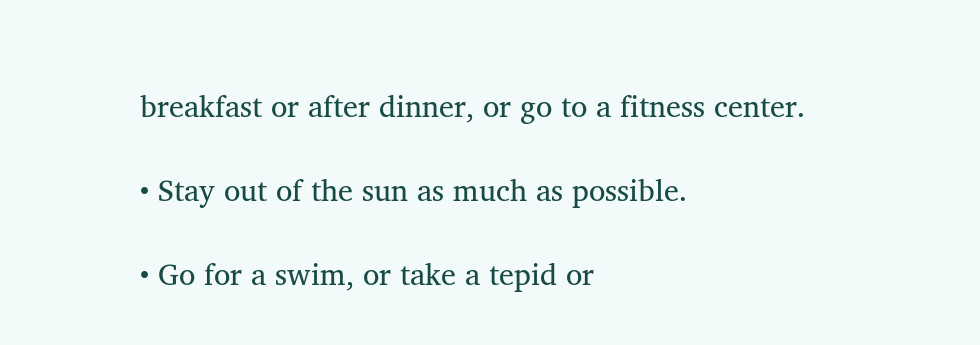breakfast or after dinner, or go to a fitness center.

• Stay out of the sun as much as possible.

• Go for a swim, or take a tepid or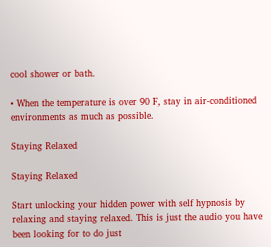cool shower or bath.

• When the temperature is over 90 F, stay in air-conditioned environments as much as possible.

Staying Relaxed

Staying Relaxed

Start unlocking your hidden power with self hypnosis by relaxing and staying relaxed. This is just the audio you have been looking for to do just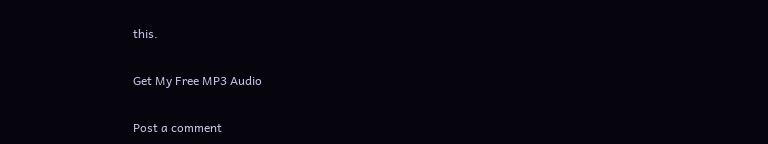this.

Get My Free MP3 Audio

Post a comment